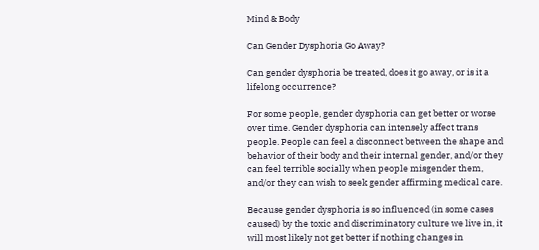Mind & Body

Can Gender Dysphoria Go Away?

Can gender dysphoria be treated, does it go away, or is it a lifelong occurrence?

For some people, gender dysphoria can get better or worse over time. Gender dysphoria can intensely affect trans people. People can feel a disconnect between the shape and behavior of their body and their internal gender, and/or they can feel terrible socially when people misgender them, and/or they can wish to seek gender affirming medical care.

Because gender dysphoria is so influenced (in some cases caused) by the toxic and discriminatory culture we live in, it will most likely not get better if nothing changes in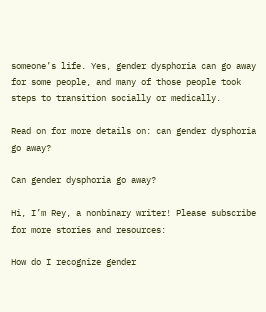someone’s life. Yes, gender dysphoria can go away for some people, and many of those people took steps to transition socially or medically.

Read on for more details on: can gender dysphoria go away?

Can gender dysphoria go away?

Hi, I’m Rey, a nonbinary writer! Please subscribe for more stories and resources:

How do I recognize gender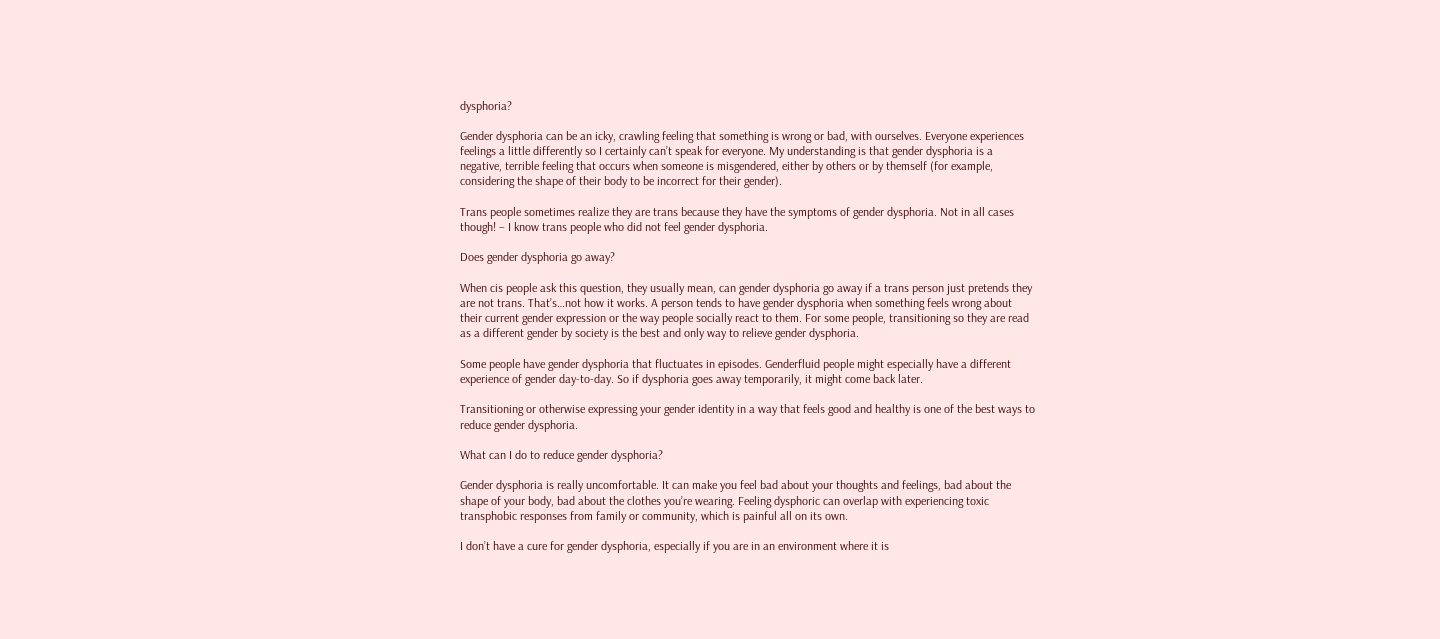dysphoria?

Gender dysphoria can be an icky, crawling feeling that something is wrong or bad, with ourselves. Everyone experiences feelings a little differently so I certainly can’t speak for everyone. My understanding is that gender dysphoria is a negative, terrible feeling that occurs when someone is misgendered, either by others or by themself (for example, considering the shape of their body to be incorrect for their gender).

Trans people sometimes realize they are trans because they have the symptoms of gender dysphoria. Not in all cases though! – I know trans people who did not feel gender dysphoria.

Does gender dysphoria go away?

When cis people ask this question, they usually mean, can gender dysphoria go away if a trans person just pretends they are not trans. That’s…not how it works. A person tends to have gender dysphoria when something feels wrong about their current gender expression or the way people socially react to them. For some people, transitioning so they are read as a different gender by society is the best and only way to relieve gender dysphoria.

Some people have gender dysphoria that fluctuates in episodes. Genderfluid people might especially have a different experience of gender day-to-day. So if dysphoria goes away temporarily, it might come back later.

Transitioning or otherwise expressing your gender identity in a way that feels good and healthy is one of the best ways to reduce gender dysphoria.

What can I do to reduce gender dysphoria?

Gender dysphoria is really uncomfortable. It can make you feel bad about your thoughts and feelings, bad about the shape of your body, bad about the clothes you’re wearing. Feeling dysphoric can overlap with experiencing toxic transphobic responses from family or community, which is painful all on its own.

I don’t have a cure for gender dysphoria, especially if you are in an environment where it is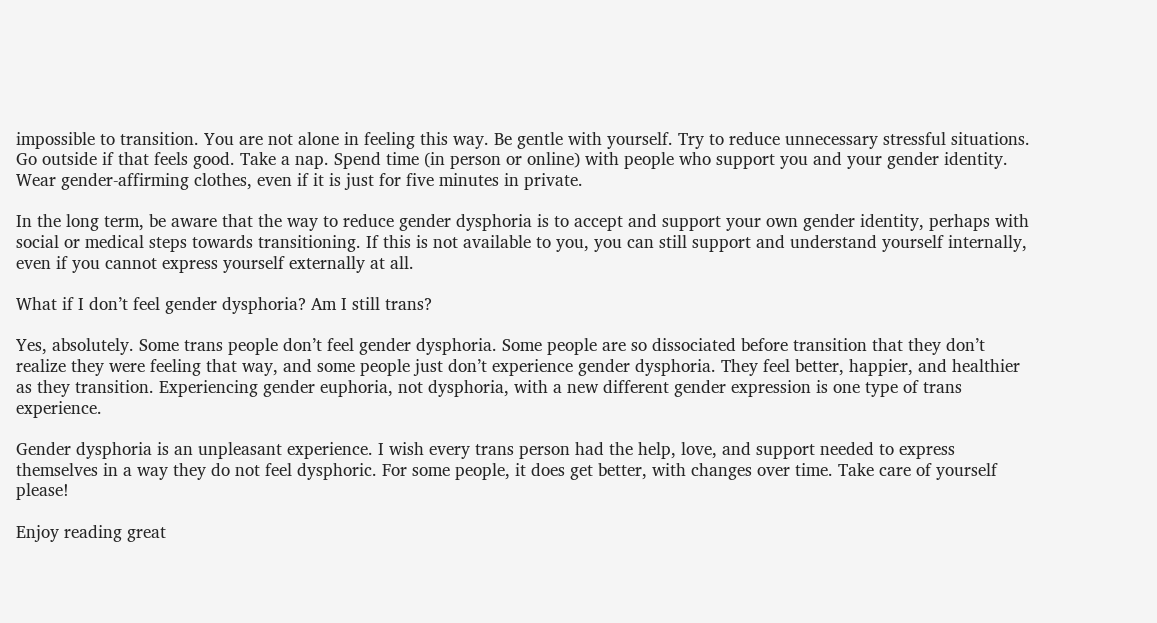impossible to transition. You are not alone in feeling this way. Be gentle with yourself. Try to reduce unnecessary stressful situations. Go outside if that feels good. Take a nap. Spend time (in person or online) with people who support you and your gender identity. Wear gender-affirming clothes, even if it is just for five minutes in private.

In the long term, be aware that the way to reduce gender dysphoria is to accept and support your own gender identity, perhaps with social or medical steps towards transitioning. If this is not available to you, you can still support and understand yourself internally, even if you cannot express yourself externally at all.

What if I don’t feel gender dysphoria? Am I still trans?

Yes, absolutely. Some trans people don’t feel gender dysphoria. Some people are so dissociated before transition that they don’t realize they were feeling that way, and some people just don’t experience gender dysphoria. They feel better, happier, and healthier as they transition. Experiencing gender euphoria, not dysphoria, with a new different gender expression is one type of trans experience.

Gender dysphoria is an unpleasant experience. I wish every trans person had the help, love, and support needed to express themselves in a way they do not feel dysphoric. For some people, it does get better, with changes over time. Take care of yourself please!

Enjoy reading great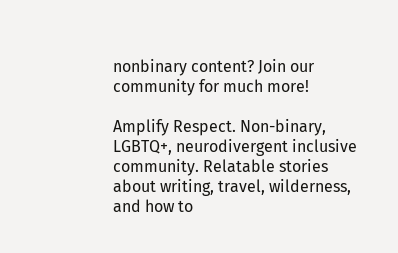nonbinary content? Join our community for much more!

Amplify Respect. Non-binary, LGBTQ+, neurodivergent inclusive community. Relatable stories about writing, travel, wilderness, and how to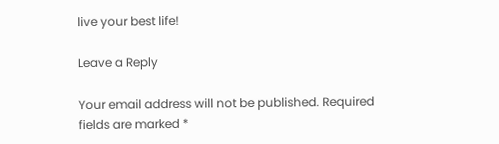live your best life!

Leave a Reply

Your email address will not be published. Required fields are marked *